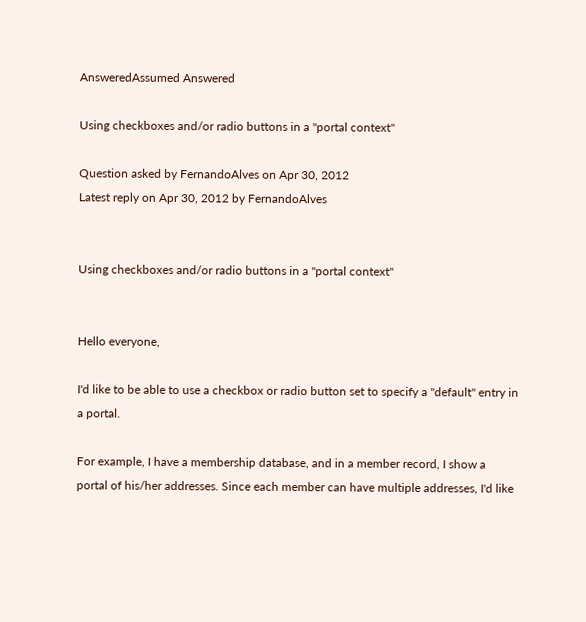AnsweredAssumed Answered

Using checkboxes and/or radio buttons in a "portal context"

Question asked by FernandoAlves on Apr 30, 2012
Latest reply on Apr 30, 2012 by FernandoAlves


Using checkboxes and/or radio buttons in a "portal context"


Hello everyone,

I'd like to be able to use a checkbox or radio button set to specify a "default" entry in a portal.

For example, I have a membership database, and in a member record, I show a portal of his/her addresses. Since each member can have multiple addresses, I'd like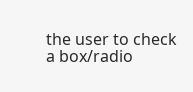the user to check a box/radio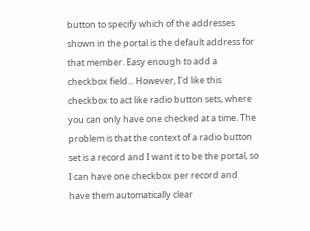button to specify which of the addresses shown in the portal is the default address for that member. Easy enough to add a checkbox field... However, I'd like this checkbox to act like radio button sets, where you can only have one checked at a time. The problem is that the context of a radio button set is a record and I want it to be the portal, so I can have one checkbox per record and have them automatically clear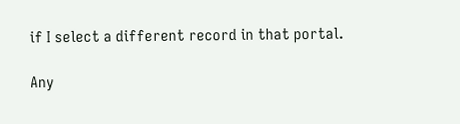if I select a different record in that portal.

Any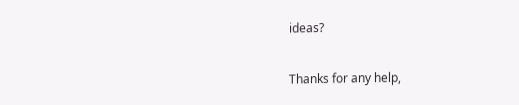ideas?

Thanks for any help,